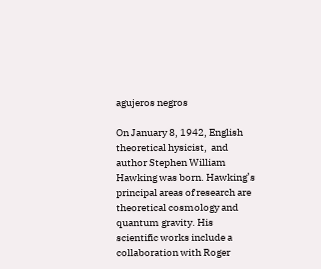agujeros negros

On January 8, 1942, English theoretical hysicist,  and author Stephen William Hawking was born. Hawking’s principal areas of research are theoretical cosmology and quantum gravity. His scientific works include a collaboration with Roger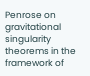Penrose on gravitational singularity theorems in the framework of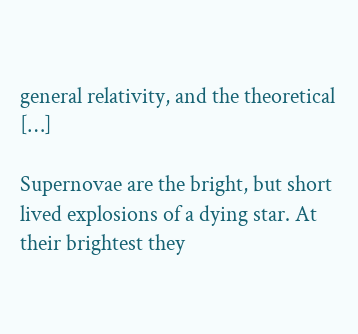general relativity, and the theoretical […]

Supernovae are the bright, but short lived explosions of a dying star. At their brightest they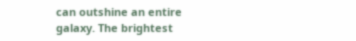can outshine an entire galaxy. The brightest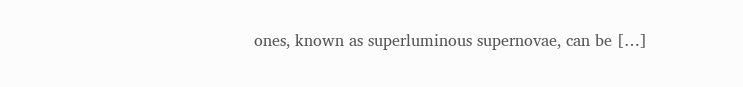ones, known as superluminous supernovae, can be […]